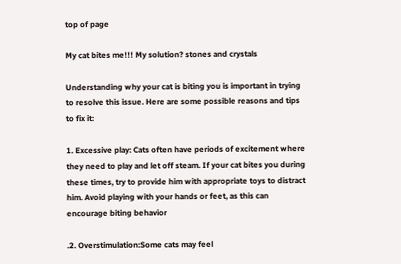top of page

My cat bites me!!! My solution? stones and crystals

Understanding why your cat is biting you is important in trying to resolve this issue. Here are some possible reasons and tips to fix it:

1. Excessive play: Cats often have periods of excitement where they need to play and let off steam. If your cat bites you during these times, try to provide him with appropriate toys to distract him. Avoid playing with your hands or feet, as this can encourage biting behavior

.2. Overstimulation:Some cats may feel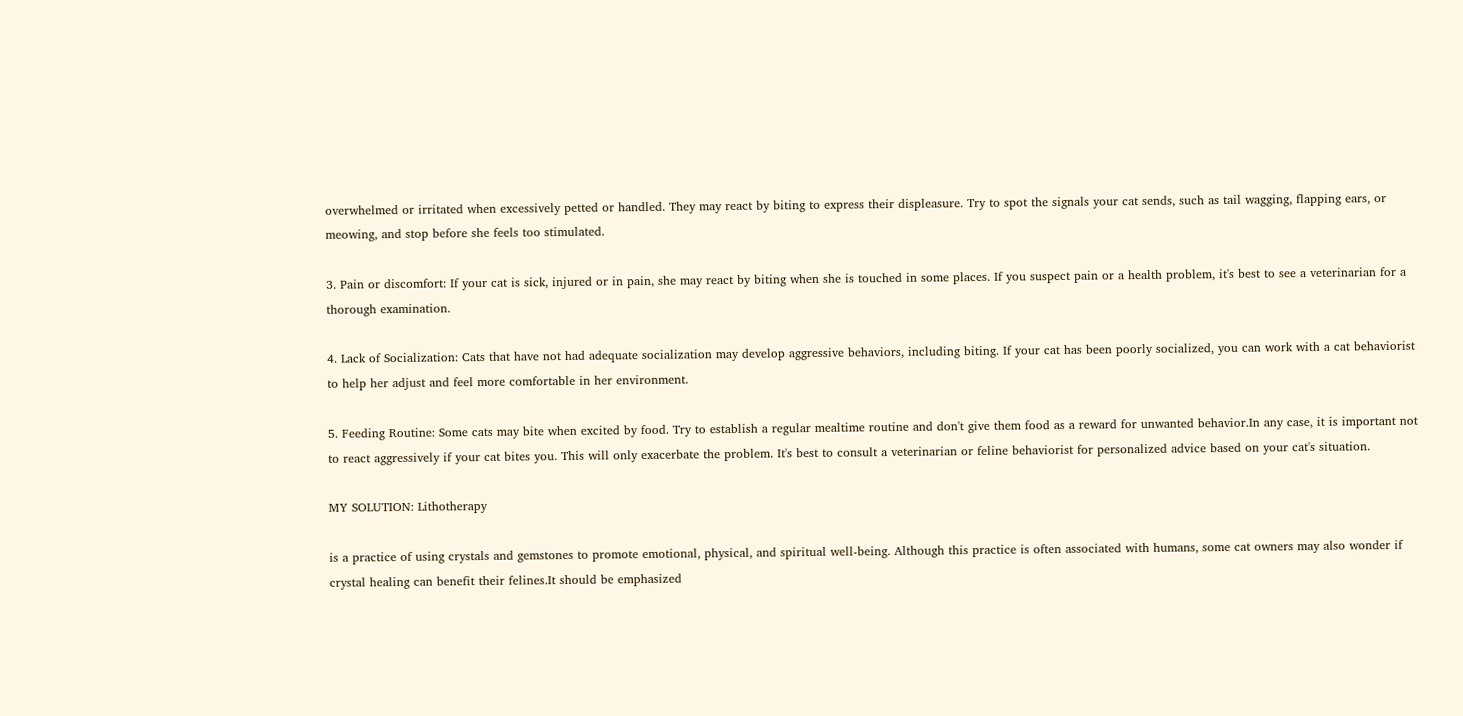overwhelmed or irritated when excessively petted or handled. They may react by biting to express their displeasure. Try to spot the signals your cat sends, such as tail wagging, flapping ears, or meowing, and stop before she feels too stimulated.

3. Pain or discomfort: If your cat is sick, injured or in pain, she may react by biting when she is touched in some places. If you suspect pain or a health problem, it's best to see a veterinarian for a thorough examination.

4. Lack of Socialization: Cats that have not had adequate socialization may develop aggressive behaviors, including biting. If your cat has been poorly socialized, you can work with a cat behaviorist to help her adjust and feel more comfortable in her environment.

5. Feeding Routine: Some cats may bite when excited by food. Try to establish a regular mealtime routine and don't give them food as a reward for unwanted behavior.In any case, it is important not to react aggressively if your cat bites you. This will only exacerbate the problem. It's best to consult a veterinarian or feline behaviorist for personalized advice based on your cat's situation.

MY SOLUTION: Lithotherapy

is a practice of using crystals and gemstones to promote emotional, physical, and spiritual well-being. Although this practice is often associated with humans, some cat owners may also wonder if crystal healing can benefit their felines.It should be emphasized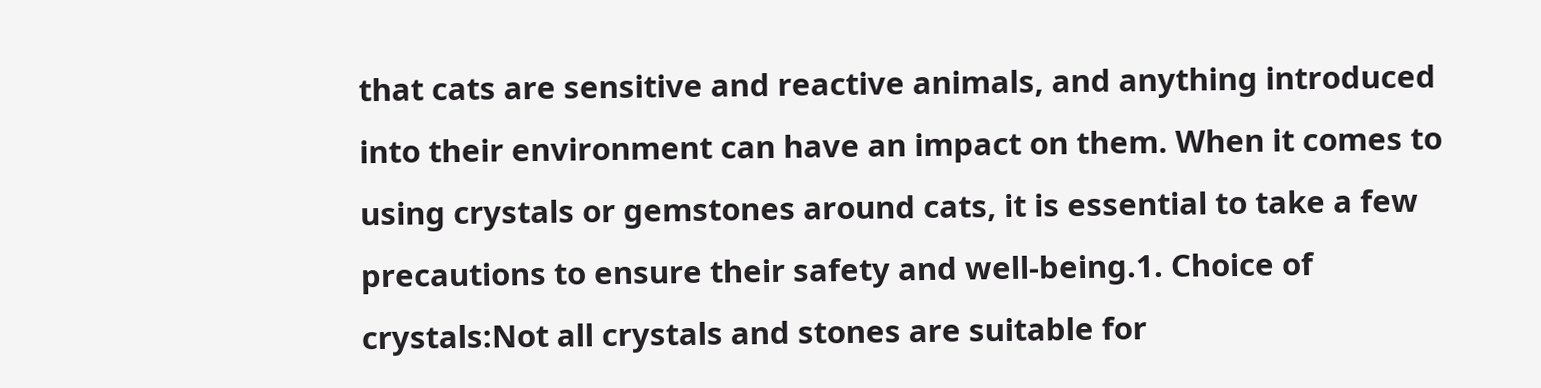that cats are sensitive and reactive animals, and anything introduced into their environment can have an impact on them. When it comes to using crystals or gemstones around cats, it is essential to take a few precautions to ensure their safety and well-being.1. Choice of crystals:Not all crystals and stones are suitable for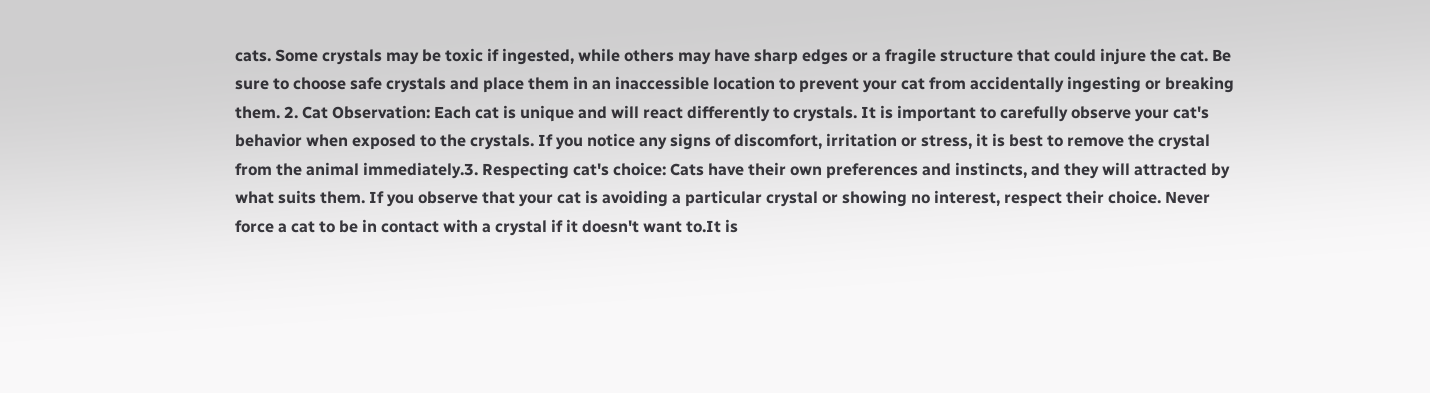cats. Some crystals may be toxic if ingested, while others may have sharp edges or a fragile structure that could injure the cat. Be sure to choose safe crystals and place them in an inaccessible location to prevent your cat from accidentally ingesting or breaking them. 2. Cat Observation: Each cat is unique and will react differently to crystals. It is important to carefully observe your cat's behavior when exposed to the crystals. If you notice any signs of discomfort, irritation or stress, it is best to remove the crystal from the animal immediately.3. Respecting cat's choice: Cats have their own preferences and instincts, and they will attracted by what suits them. If you observe that your cat is avoiding a particular crystal or showing no interest, respect their choice. Never force a cat to be in contact with a crystal if it doesn't want to.It is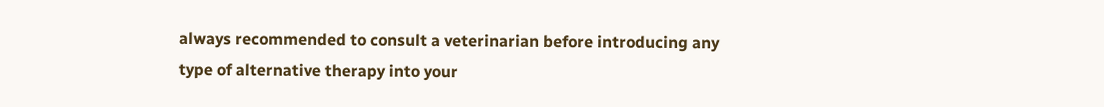always recommended to consult a veterinarian before introducing any type of alternative therapy into your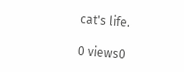cat's life.

0 views0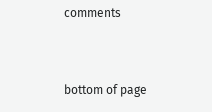comments


bottom of page